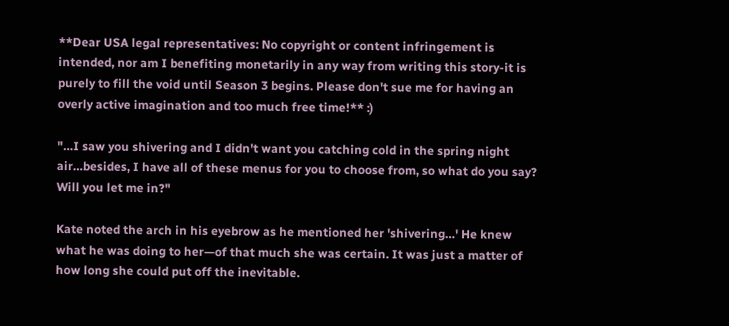**Dear USA legal representatives: No copyright or content infringement is intended, nor am I benefiting monetarily in any way from writing this story-it is purely to fill the void until Season 3 begins. Please don't sue me for having an overly active imagination and too much free time!** :)

"…I saw you shivering and I didn't want you catching cold in the spring night air…besides, I have all of these menus for you to choose from, so what do you say? Will you let me in?"

Kate noted the arch in his eyebrow as he mentioned her 'shivering…' He knew what he was doing to her—of that much she was certain. It was just a matter of how long she could put off the inevitable.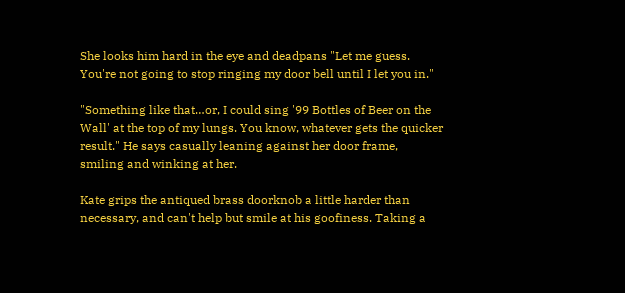She looks him hard in the eye and deadpans "Let me guess. You're not going to stop ringing my door bell until I let you in."

"Something like that…or, I could sing '99 Bottles of Beer on the Wall' at the top of my lungs. You know, whatever gets the quicker result." He says casually leaning against her door frame, smiling and winking at her.

Kate grips the antiqued brass doorknob a little harder than necessary, and can't help but smile at his goofiness. Taking a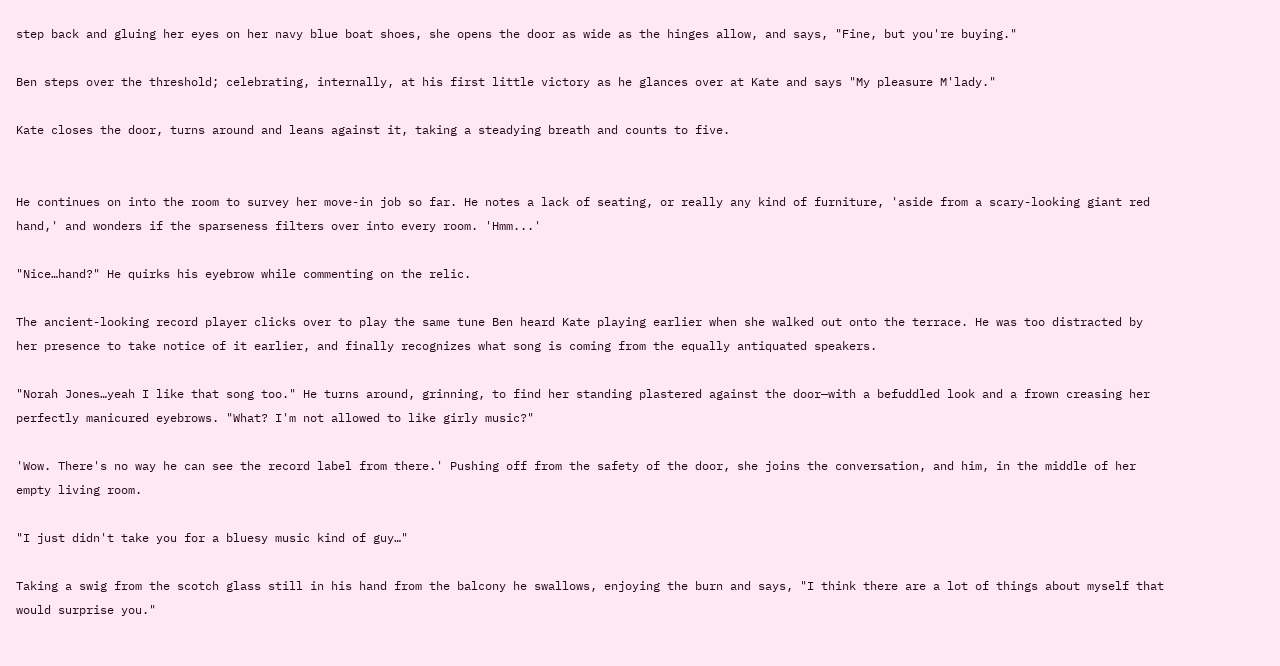step back and gluing her eyes on her navy blue boat shoes, she opens the door as wide as the hinges allow, and says, "Fine, but you're buying."

Ben steps over the threshold; celebrating, internally, at his first little victory as he glances over at Kate and says "My pleasure M'lady."

Kate closes the door, turns around and leans against it, taking a steadying breath and counts to five.


He continues on into the room to survey her move-in job so far. He notes a lack of seating, or really any kind of furniture, 'aside from a scary-looking giant red hand,' and wonders if the sparseness filters over into every room. 'Hmm...'

"Nice…hand?" He quirks his eyebrow while commenting on the relic.

The ancient-looking record player clicks over to play the same tune Ben heard Kate playing earlier when she walked out onto the terrace. He was too distracted by her presence to take notice of it earlier, and finally recognizes what song is coming from the equally antiquated speakers.

"Norah Jones…yeah I like that song too." He turns around, grinning, to find her standing plastered against the door—with a befuddled look and a frown creasing her perfectly manicured eyebrows. "What? I'm not allowed to like girly music?"

'Wow. There's no way he can see the record label from there.' Pushing off from the safety of the door, she joins the conversation, and him, in the middle of her empty living room.

"I just didn't take you for a bluesy music kind of guy…"

Taking a swig from the scotch glass still in his hand from the balcony he swallows, enjoying the burn and says, "I think there are a lot of things about myself that would surprise you."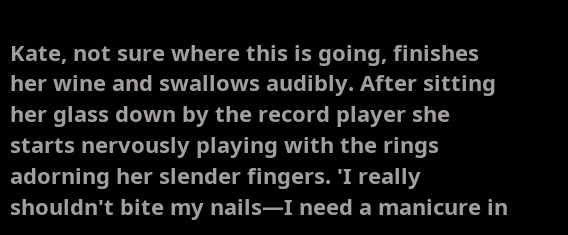Kate, not sure where this is going, finishes her wine and swallows audibly. After sitting her glass down by the record player she starts nervously playing with the rings adorning her slender fingers. 'I really shouldn't bite my nails—I need a manicure in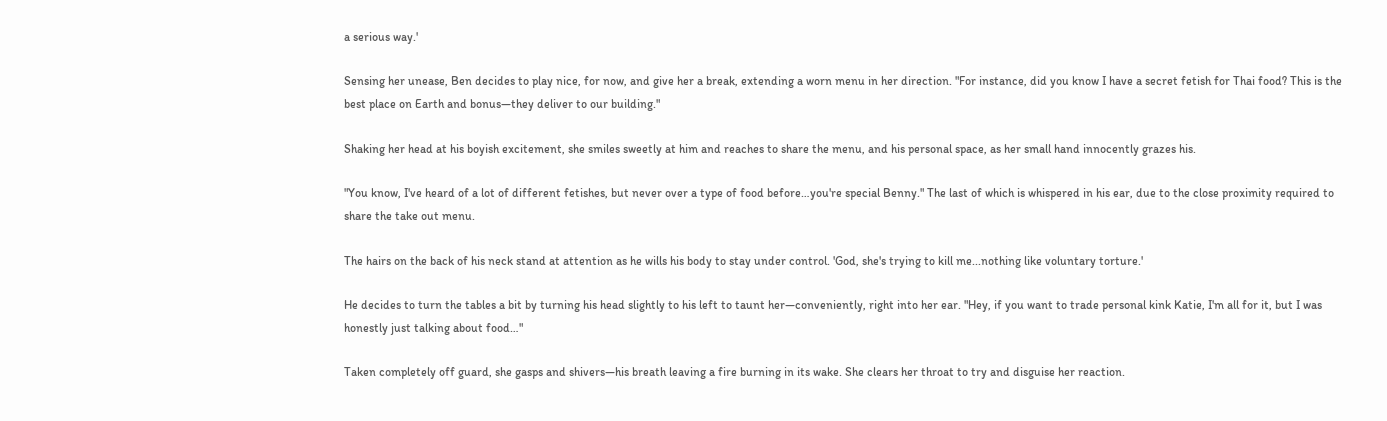a serious way.'

Sensing her unease, Ben decides to play nice, for now, and give her a break, extending a worn menu in her direction. "For instance, did you know I have a secret fetish for Thai food? This is the best place on Earth and bonus—they deliver to our building."

Shaking her head at his boyish excitement, she smiles sweetly at him and reaches to share the menu, and his personal space, as her small hand innocently grazes his.

"You know, I've heard of a lot of different fetishes, but never over a type of food before…you're special Benny." The last of which is whispered in his ear, due to the close proximity required to share the take out menu.

The hairs on the back of his neck stand at attention as he wills his body to stay under control. 'God, she's trying to kill me...nothing like voluntary torture.'

He decides to turn the tables a bit by turning his head slightly to his left to taunt her—conveniently, right into her ear. "Hey, if you want to trade personal kink Katie, I'm all for it, but I was honestly just talking about food…"

Taken completely off guard, she gasps and shivers—his breath leaving a fire burning in its wake. She clears her throat to try and disguise her reaction.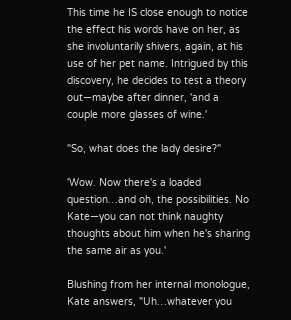This time he IS close enough to notice the effect his words have on her, as she involuntarily shivers, again, at his use of her pet name. Intrigued by this discovery, he decides to test a theory out—maybe after dinner, 'and a couple more glasses of wine.'

"So, what does the lady desire?"

'Wow. Now there's a loaded question…and oh, the possibilities. No Kate—you can not think naughty thoughts about him when he's sharing the same air as you.'

Blushing from her internal monologue, Kate answers, "Uh…whatever you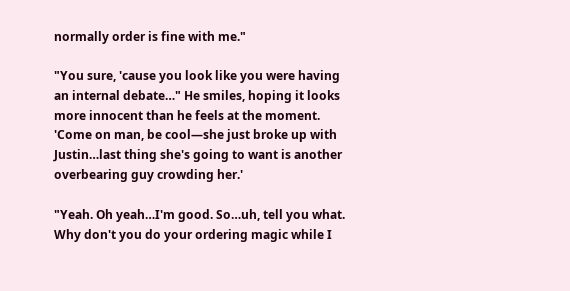normally order is fine with me."

"You sure, 'cause you look like you were having an internal debate…" He smiles, hoping it looks more innocent than he feels at the moment. 'Come on man, be cool—she just broke up with Justin…last thing she's going to want is another overbearing guy crowding her.'

"Yeah. Oh yeah…I'm good. So…uh, tell you what. Why don't you do your ordering magic while I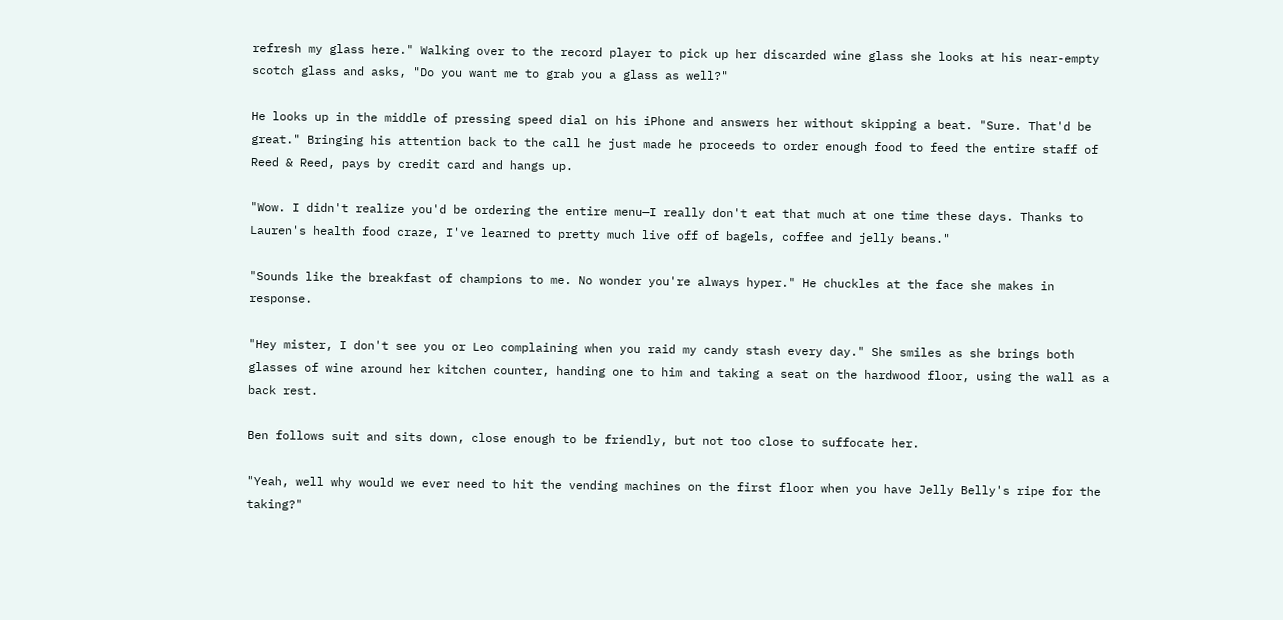refresh my glass here." Walking over to the record player to pick up her discarded wine glass she looks at his near-empty scotch glass and asks, "Do you want me to grab you a glass as well?"

He looks up in the middle of pressing speed dial on his iPhone and answers her without skipping a beat. "Sure. That'd be great." Bringing his attention back to the call he just made he proceeds to order enough food to feed the entire staff of Reed & Reed, pays by credit card and hangs up.

"Wow. I didn't realize you'd be ordering the entire menu—I really don't eat that much at one time these days. Thanks to Lauren's health food craze, I've learned to pretty much live off of bagels, coffee and jelly beans."

"Sounds like the breakfast of champions to me. No wonder you're always hyper." He chuckles at the face she makes in response.

"Hey mister, I don't see you or Leo complaining when you raid my candy stash every day." She smiles as she brings both glasses of wine around her kitchen counter, handing one to him and taking a seat on the hardwood floor, using the wall as a back rest.

Ben follows suit and sits down, close enough to be friendly, but not too close to suffocate her.

"Yeah, well why would we ever need to hit the vending machines on the first floor when you have Jelly Belly's ripe for the taking?"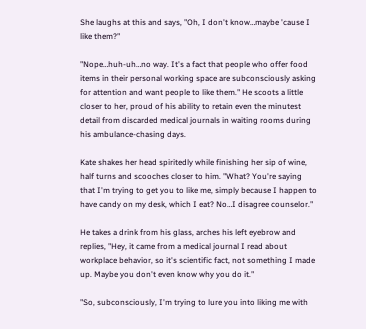She laughs at this and says, "Oh, I don't know…maybe 'cause I like them?"

"Nope…huh-uh…no way. It's a fact that people who offer food items in their personal working space are subconsciously asking for attention and want people to like them." He scoots a little closer to her, proud of his ability to retain even the minutest detail from discarded medical journals in waiting rooms during his ambulance-chasing days.

Kate shakes her head spiritedly while finishing her sip of wine, half turns and scooches closer to him. "What? You're saying that I'm trying to get you to like me, simply because I happen to have candy on my desk, which I eat? No…I disagree counselor."

He takes a drink from his glass, arches his left eyebrow and replies, "Hey, it came from a medical journal I read about workplace behavior, so it's scientific fact, not something I made up. Maybe you don't even know why you do it."

"So, subconsciously, I'm trying to lure you into liking me with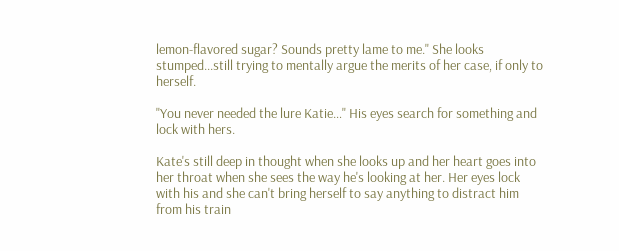lemon-flavored sugar? Sounds pretty lame to me." She looks stumped...still trying to mentally argue the merits of her case, if only to herself.

"You never needed the lure Katie…" His eyes search for something and lock with hers.

Kate's still deep in thought when she looks up and her heart goes into her throat when she sees the way he's looking at her. Her eyes lock with his and she can't bring herself to say anything to distract him from his train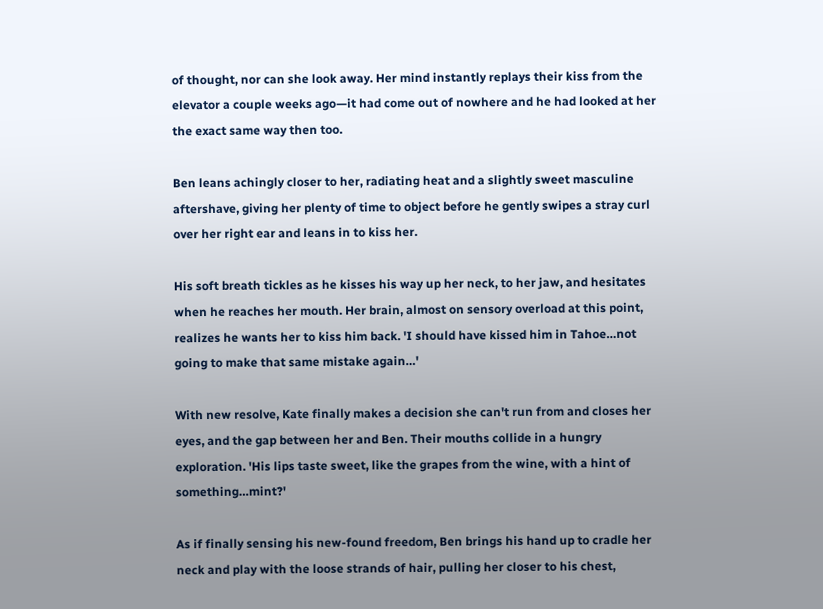of thought, nor can she look away. Her mind instantly replays their kiss from the elevator a couple weeks ago—it had come out of nowhere and he had looked at her the exact same way then too.

Ben leans achingly closer to her, radiating heat and a slightly sweet masculine aftershave, giving her plenty of time to object before he gently swipes a stray curl over her right ear and leans in to kiss her.

His soft breath tickles as he kisses his way up her neck, to her jaw, and hesitates when he reaches her mouth. Her brain, almost on sensory overload at this point, realizes he wants her to kiss him back. 'I should have kissed him in Tahoe…not going to make that same mistake again…'

With new resolve, Kate finally makes a decision she can't run from and closes her eyes, and the gap between her and Ben. Their mouths collide in a hungry exploration. 'His lips taste sweet, like the grapes from the wine, with a hint of something…mint?'

As if finally sensing his new-found freedom, Ben brings his hand up to cradle her neck and play with the loose strands of hair, pulling her closer to his chest,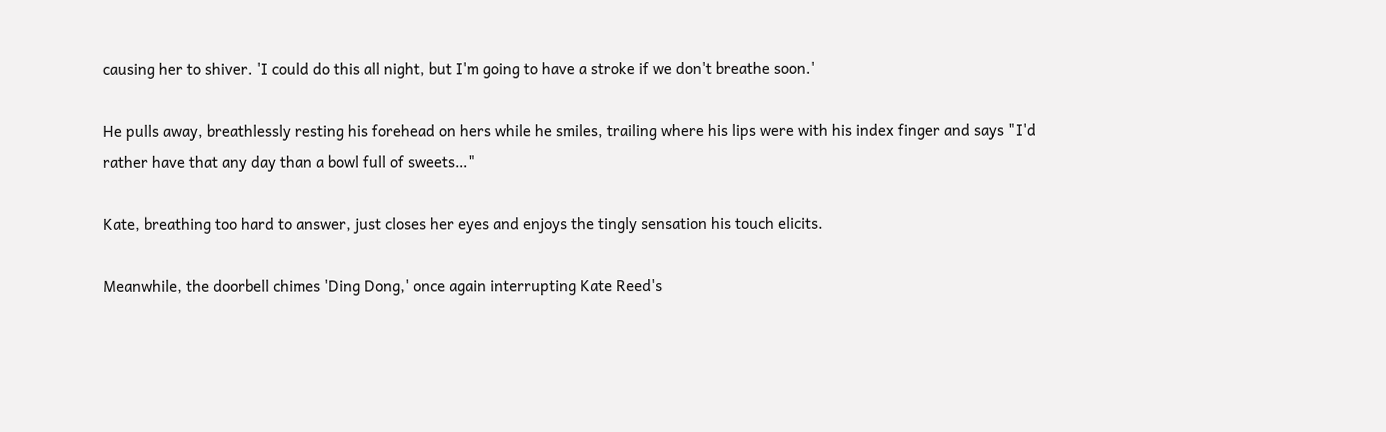causing her to shiver. 'I could do this all night, but I'm going to have a stroke if we don't breathe soon.'

He pulls away, breathlessly resting his forehead on hers while he smiles, trailing where his lips were with his index finger and says "I'd rather have that any day than a bowl full of sweets…"

Kate, breathing too hard to answer, just closes her eyes and enjoys the tingly sensation his touch elicits.

Meanwhile, the doorbell chimes 'Ding Dong,' once again interrupting Kate Reed's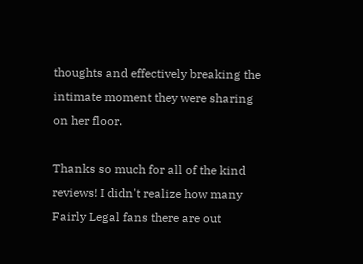thoughts and effectively breaking the intimate moment they were sharing on her floor.

Thanks so much for all of the kind reviews! I didn't realize how many Fairly Legal fans there are out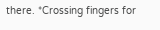there. *Crossing fingers for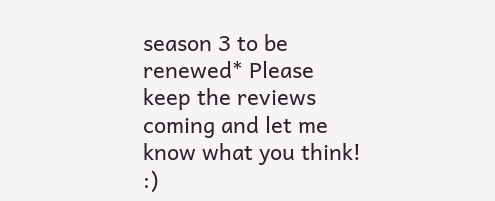season 3 to be renewed* Please keep the reviews coming and let me know what you think! :)